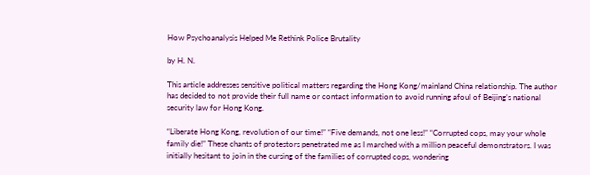How Psychoanalysis Helped Me Rethink Police Brutality

by H. N.

This article addresses sensitive political matters regarding the Hong Kong/mainland China relationship. The author has decided to not provide their full name or contact information to avoid running afoul of Beijing’s national security law for Hong Kong.

“Liberate Hong Kong, revolution of our time!” “Five demands, not one less!” “Corrupted cops, may your whole family die!” These chants of protestors penetrated me as I marched with a million peaceful demonstrators. I was initially hesitant to join in the cursing of the families of corrupted cops, wondering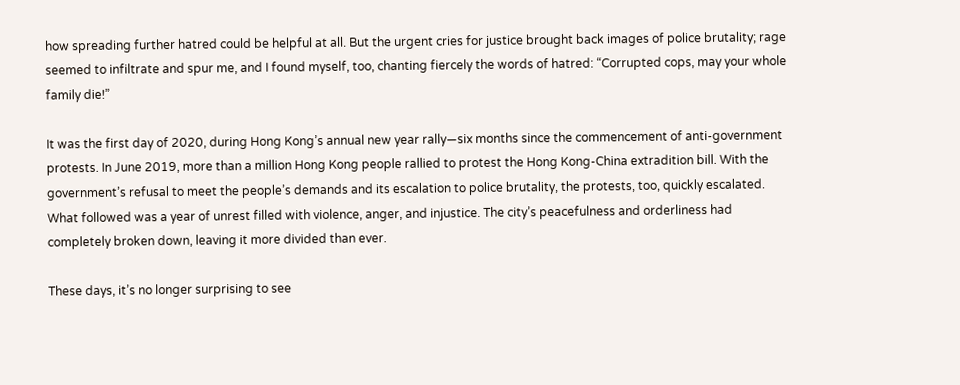how spreading further hatred could be helpful at all. But the urgent cries for justice brought back images of police brutality; rage seemed to infiltrate and spur me, and I found myself, too, chanting fiercely the words of hatred: “Corrupted cops, may your whole family die!”

It was the first day of 2020, during Hong Kong’s annual new year rally—six months since the commencement of anti-government protests. In June 2019, more than a million Hong Kong people rallied to protest the Hong Kong-China extradition bill. With the government’s refusal to meet the people’s demands and its escalation to police brutality, the protests, too, quickly escalated. What followed was a year of unrest filled with violence, anger, and injustice. The city’s peacefulness and orderliness had completely broken down, leaving it more divided than ever.

These days, it’s no longer surprising to see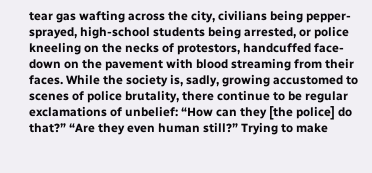tear gas wafting across the city, civilians being pepper-sprayed, high-school students being arrested, or police kneeling on the necks of protestors, handcuffed face-down on the pavement with blood streaming from their faces. While the society is, sadly, growing accustomed to scenes of police brutality, there continue to be regular exclamations of unbelief: “How can they [the police] do that?” “Are they even human still?” Trying to make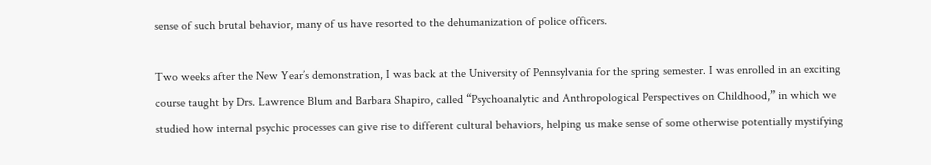sense of such brutal behavior, many of us have resorted to the dehumanization of police officers.

Two weeks after the New Year’s demonstration, I was back at the University of Pennsylvania for the spring semester. I was enrolled in an exciting course taught by Drs. Lawrence Blum and Barbara Shapiro, called “Psychoanalytic and Anthropological Perspectives on Childhood,” in which we studied how internal psychic processes can give rise to different cultural behaviors, helping us make sense of some otherwise potentially mystifying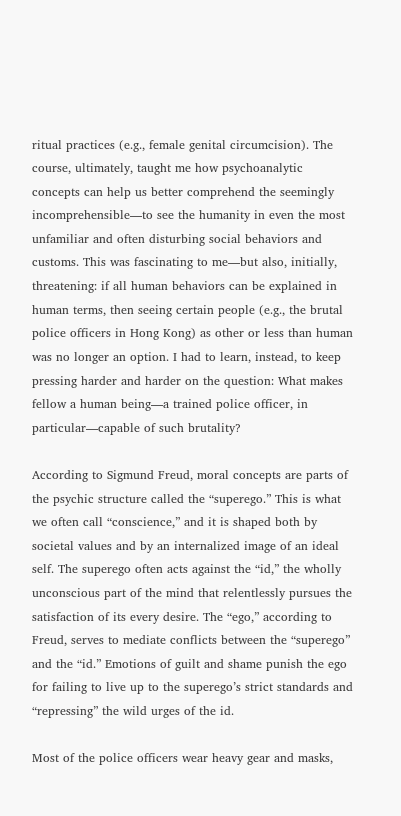ritual practices (e.g., female genital circumcision). The course, ultimately, taught me how psychoanalytic concepts can help us better comprehend the seemingly incomprehensible—to see the humanity in even the most unfamiliar and often disturbing social behaviors and customs. This was fascinating to me—but also, initially, threatening: if all human behaviors can be explained in human terms, then seeing certain people (e.g., the brutal police officers in Hong Kong) as other or less than human was no longer an option. I had to learn, instead, to keep pressing harder and harder on the question: What makes fellow a human being—a trained police officer, in particular—capable of such brutality?

According to Sigmund Freud, moral concepts are parts of the psychic structure called the “superego.” This is what we often call “conscience,” and it is shaped both by societal values and by an internalized image of an ideal self. The superego often acts against the “id,” the wholly unconscious part of the mind that relentlessly pursues the satisfaction of its every desire. The “ego,” according to Freud, serves to mediate conflicts between the “superego” and the “id.” Emotions of guilt and shame punish the ego for failing to live up to the superego’s strict standards and “repressing” the wild urges of the id.

Most of the police officers wear heavy gear and masks,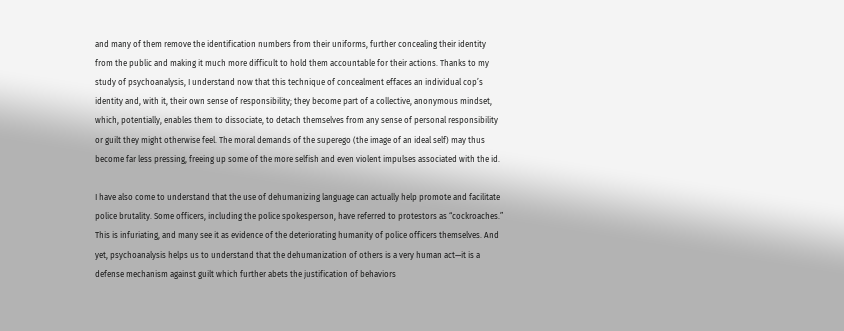and many of them remove the identification numbers from their uniforms, further concealing their identity from the public and making it much more difficult to hold them accountable for their actions. Thanks to my study of psychoanalysis, I understand now that this technique of concealment effaces an individual cop’s identity and, with it, their own sense of responsibility; they become part of a collective, anonymous mindset, which, potentially, enables them to dissociate, to detach themselves from any sense of personal responsibility or guilt they might otherwise feel. The moral demands of the superego (the image of an ideal self) may thus become far less pressing, freeing up some of the more selfish and even violent impulses associated with the id.

I have also come to understand that the use of dehumanizing language can actually help promote and facilitate police brutality. Some officers, including the police spokesperson, have referred to protestors as “cockroaches.” This is infuriating, and many see it as evidence of the deteriorating humanity of police officers themselves. And yet, psychoanalysis helps us to understand that the dehumanization of others is a very human act—it is a defense mechanism against guilt which further abets the justification of behaviors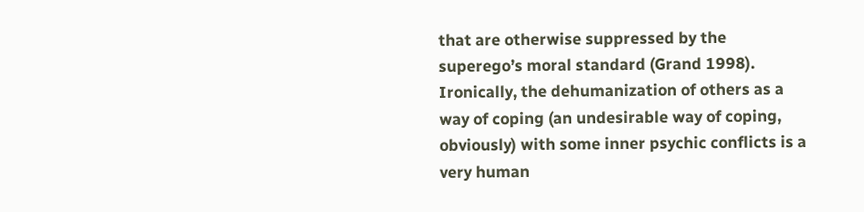that are otherwise suppressed by the superego’s moral standard (Grand 1998). Ironically, the dehumanization of others as a way of coping (an undesirable way of coping, obviously) with some inner psychic conflicts is a very human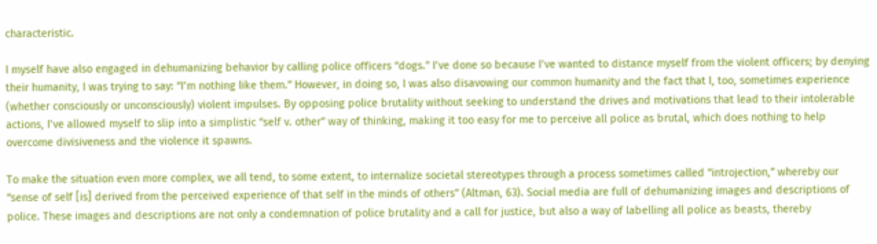characteristic.

I myself have also engaged in dehumanizing behavior by calling police officers “dogs.” I’ve done so because I’ve wanted to distance myself from the violent officers; by denying their humanity, I was trying to say: “I’m nothing like them.” However, in doing so, I was also disavowing our common humanity and the fact that I, too, sometimes experience (whether consciously or unconsciously) violent impulses. By opposing police brutality without seeking to understand the drives and motivations that lead to their intolerable actions, I’ve allowed myself to slip into a simplistic “self v. other” way of thinking, making it too easy for me to perceive all police as brutal, which does nothing to help overcome divisiveness and the violence it spawns.

To make the situation even more complex, we all tend, to some extent, to internalize societal stereotypes through a process sometimes called “introjection,” whereby our “sense of self [is] derived from the perceived experience of that self in the minds of others” (Altman, 63). Social media are full of dehumanizing images and descriptions of police. These images and descriptions are not only a condemnation of police brutality and a call for justice, but also a way of labelling all police as beasts, thereby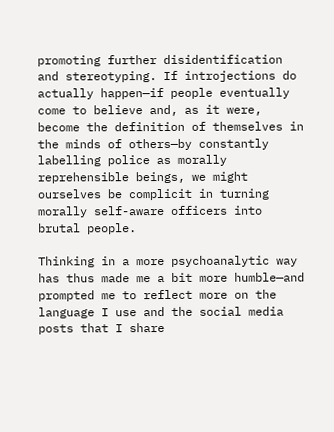promoting further disidentification and stereotyping. If introjections do actually happen—if people eventually come to believe and, as it were, become the definition of themselves in the minds of others—by constantly labelling police as morally reprehensible beings, we might ourselves be complicit in turning morally self-aware officers into brutal people.

Thinking in a more psychoanalytic way has thus made me a bit more humble—and prompted me to reflect more on the language I use and the social media posts that I share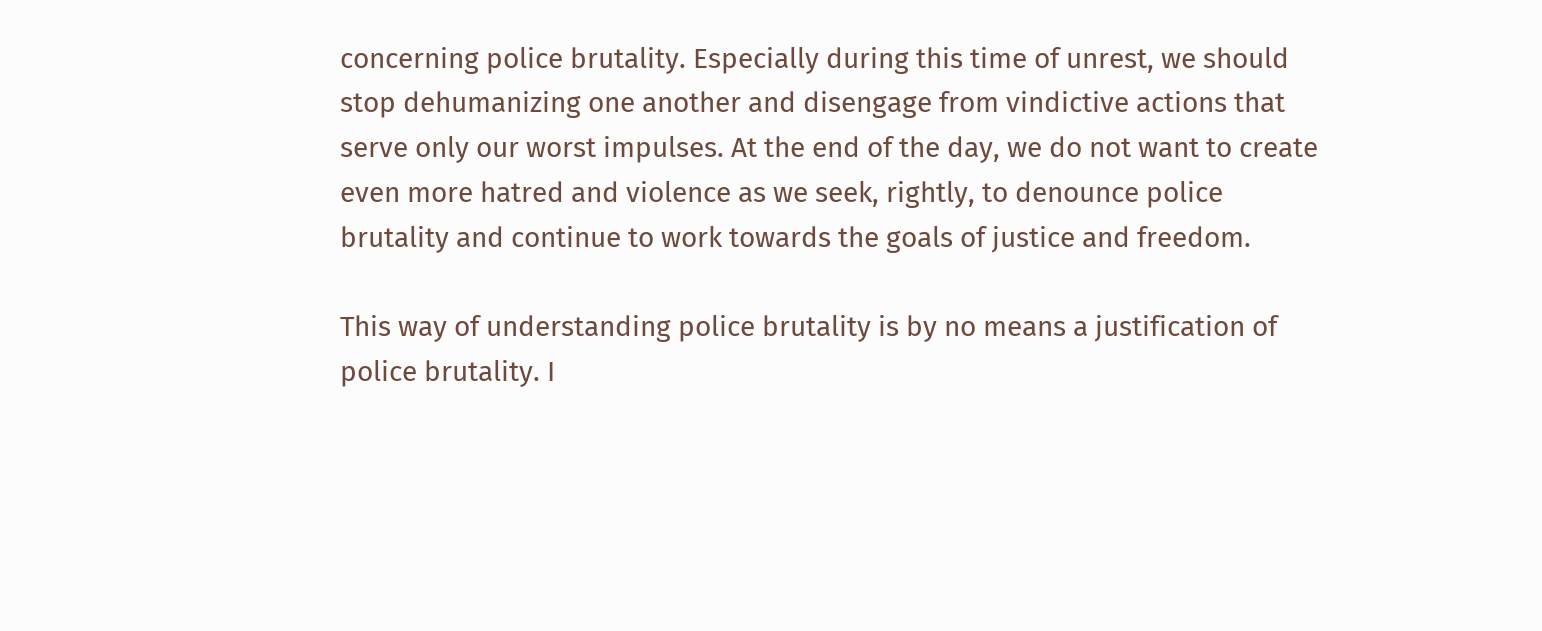concerning police brutality. Especially during this time of unrest, we should stop dehumanizing one another and disengage from vindictive actions that serve only our worst impulses. At the end of the day, we do not want to create even more hatred and violence as we seek, rightly, to denounce police brutality and continue to work towards the goals of justice and freedom.

This way of understanding police brutality is by no means a justification of police brutality. I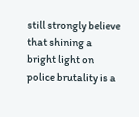still strongly believe that shining a bright light on police brutality is a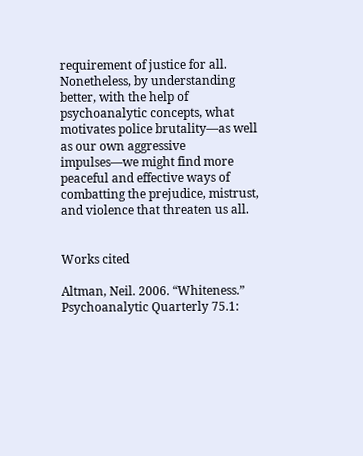requirement of justice for all. Nonetheless, by understanding better, with the help of psychoanalytic concepts, what motivates police brutality—as well as our own aggressive impulses—we might find more peaceful and effective ways of combatting the prejudice, mistrust, and violence that threaten us all.


Works cited

Altman, Neil. 2006. “Whiteness.” Psychoanalytic Quarterly 75.1: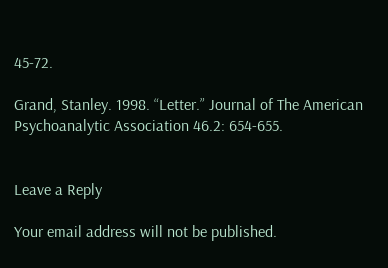45-72.

Grand, Stanley. 1998. “Letter.” Journal of The American Psychoanalytic Association 46.2: 654-655.


Leave a Reply

Your email address will not be published.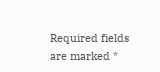Required fields are marked *